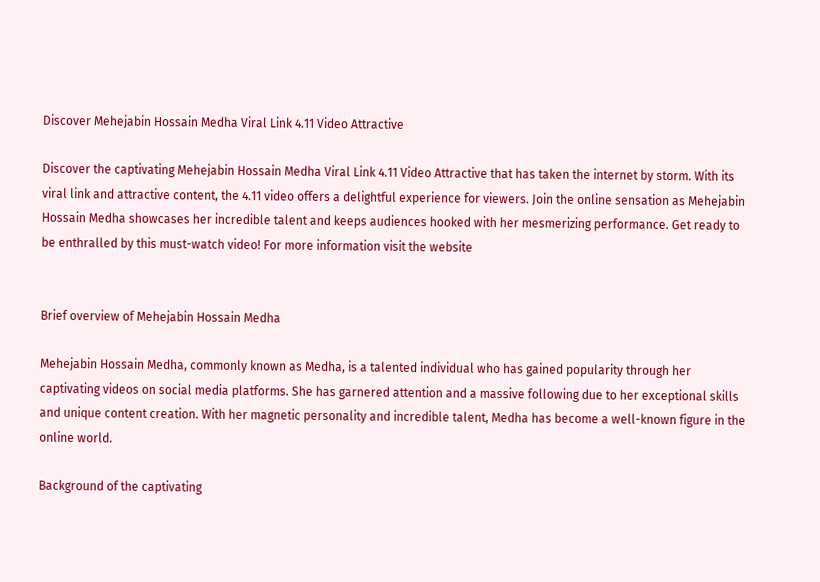Discover Mehejabin Hossain Medha Viral Link 4.11 Video Attractive

Discover the captivating Mehejabin Hossain Medha Viral Link 4.11 Video Attractive that has taken the internet by storm. With its viral link and attractive content, the 4.11 video offers a delightful experience for viewers. Join the online sensation as Mehejabin Hossain Medha showcases her incredible talent and keeps audiences hooked with her mesmerizing performance. Get ready to be enthralled by this must-watch video! For more information visit the website


Brief overview of Mehejabin Hossain Medha

Mehejabin Hossain Medha, commonly known as Medha, is a talented individual who has gained popularity through her captivating videos on social media platforms. She has garnered attention and a massive following due to her exceptional skills and unique content creation. With her magnetic personality and incredible talent, Medha has become a well-known figure in the online world.

Background of the captivating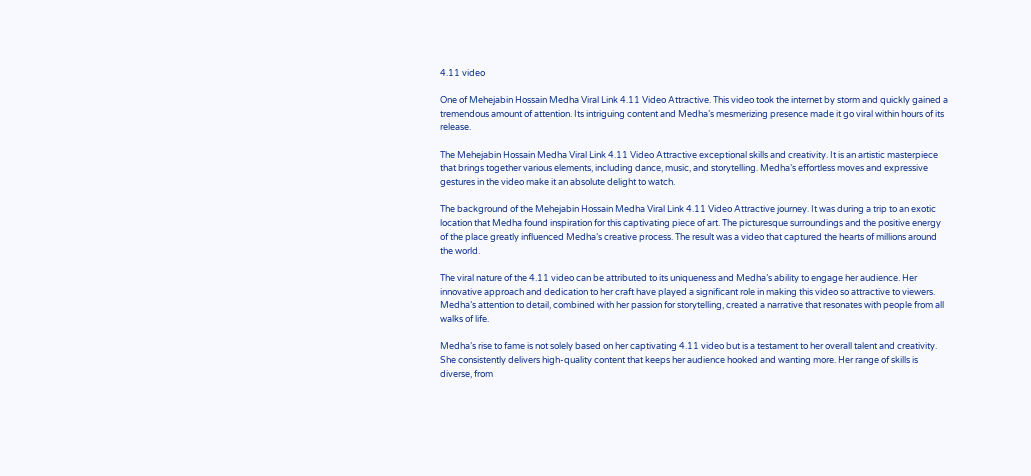4.11 video

One of Mehejabin Hossain Medha Viral Link 4.11 Video Attractive. This video took the internet by storm and quickly gained a tremendous amount of attention. Its intriguing content and Medha’s mesmerizing presence made it go viral within hours of its release.

The Mehejabin Hossain Medha Viral Link 4.11 Video Attractive exceptional skills and creativity. It is an artistic masterpiece that brings together various elements, including dance, music, and storytelling. Medha’s effortless moves and expressive gestures in the video make it an absolute delight to watch.

The background of the Mehejabin Hossain Medha Viral Link 4.11 Video Attractive journey. It was during a trip to an exotic location that Medha found inspiration for this captivating piece of art. The picturesque surroundings and the positive energy of the place greatly influenced Medha’s creative process. The result was a video that captured the hearts of millions around the world.

The viral nature of the 4.11 video can be attributed to its uniqueness and Medha’s ability to engage her audience. Her innovative approach and dedication to her craft have played a significant role in making this video so attractive to viewers. Medha’s attention to detail, combined with her passion for storytelling, created a narrative that resonates with people from all walks of life.

Medha’s rise to fame is not solely based on her captivating 4.11 video but is a testament to her overall talent and creativity. She consistently delivers high-quality content that keeps her audience hooked and wanting more. Her range of skills is diverse, from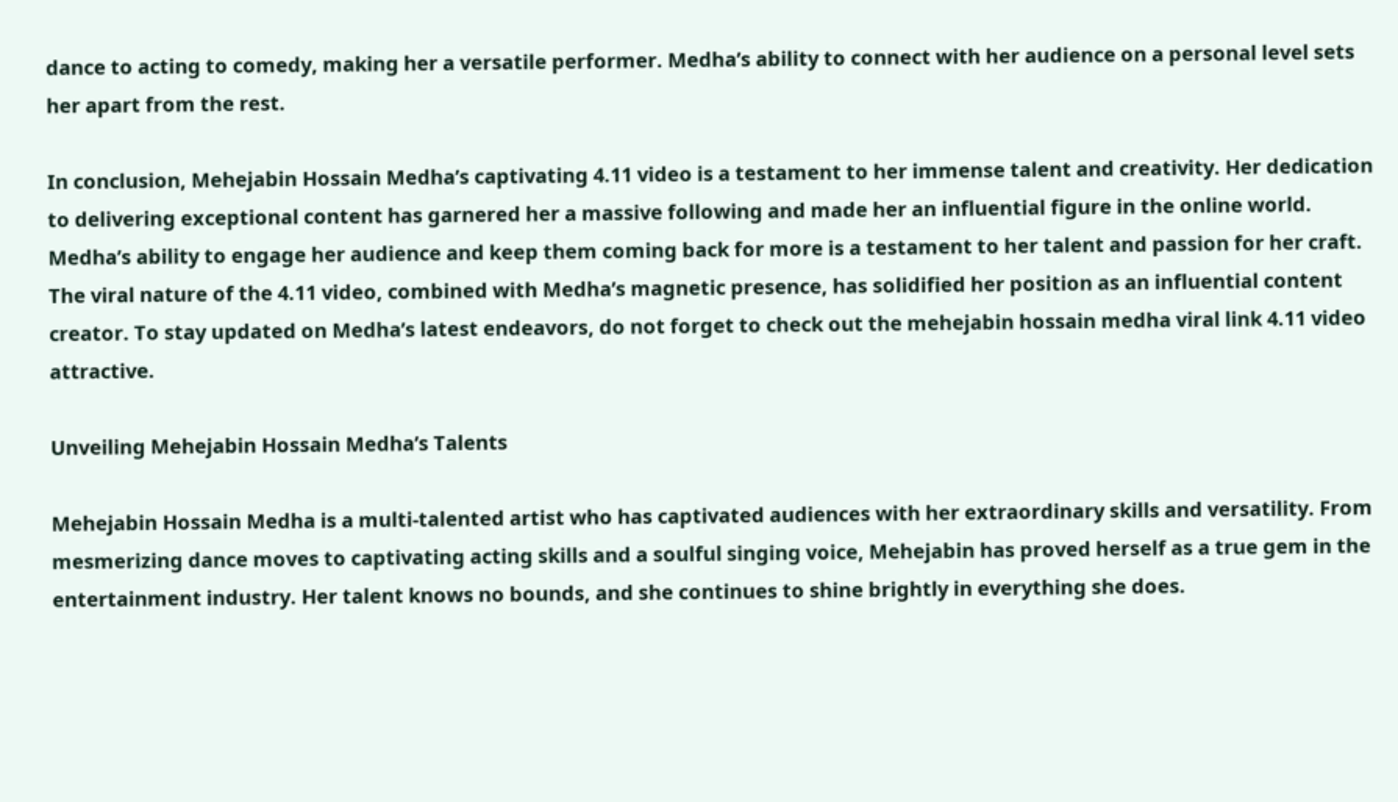dance to acting to comedy, making her a versatile performer. Medha’s ability to connect with her audience on a personal level sets her apart from the rest.

In conclusion, Mehejabin Hossain Medha’s captivating 4.11 video is a testament to her immense talent and creativity. Her dedication to delivering exceptional content has garnered her a massive following and made her an influential figure in the online world. Medha’s ability to engage her audience and keep them coming back for more is a testament to her talent and passion for her craft. The viral nature of the 4.11 video, combined with Medha’s magnetic presence, has solidified her position as an influential content creator. To stay updated on Medha’s latest endeavors, do not forget to check out the mehejabin hossain medha viral link 4.11 video attractive.

Unveiling Mehejabin Hossain Medha’s Talents

Mehejabin Hossain Medha is a multi-talented artist who has captivated audiences with her extraordinary skills and versatility. From mesmerizing dance moves to captivating acting skills and a soulful singing voice, Mehejabin has proved herself as a true gem in the entertainment industry. Her talent knows no bounds, and she continues to shine brightly in everything she does.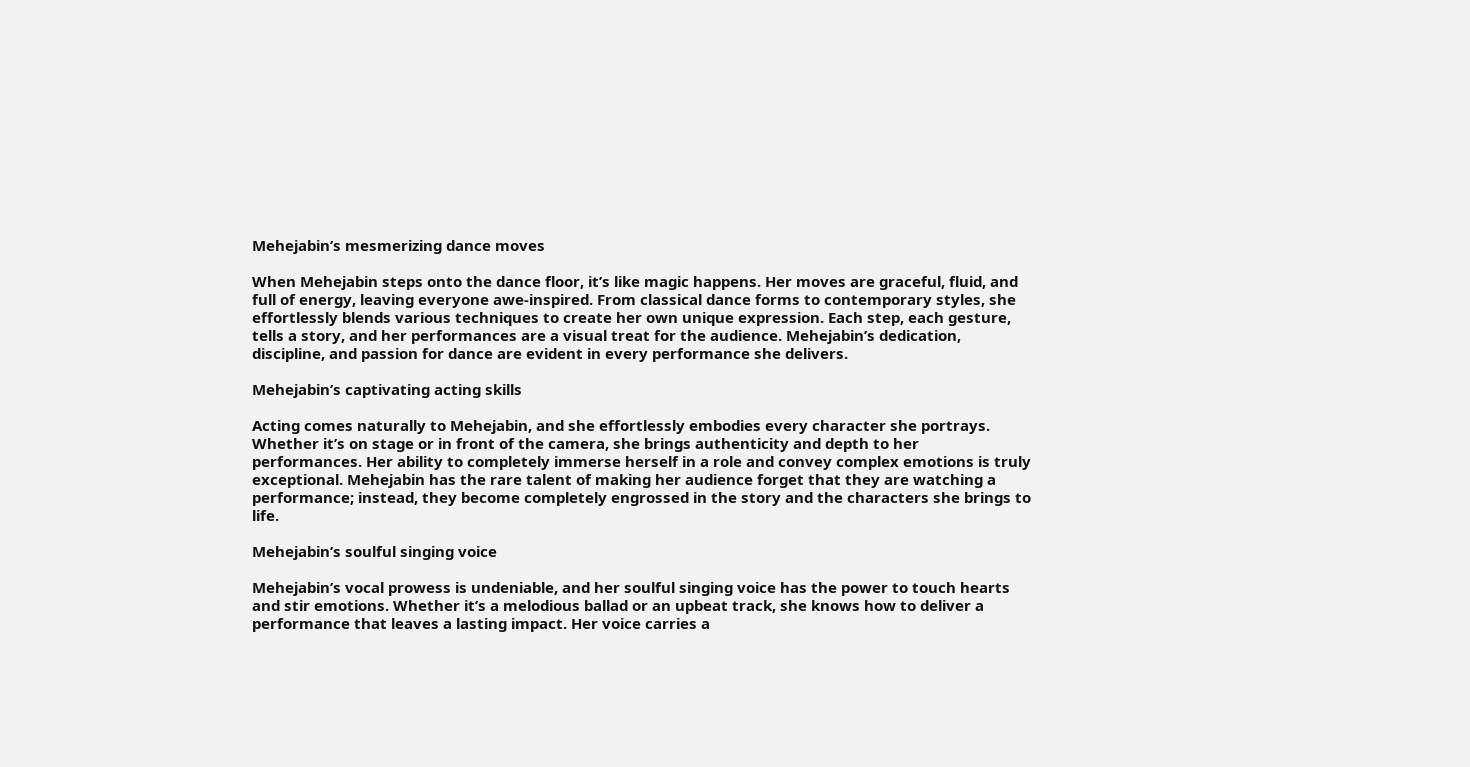Mehejabin’s mesmerizing dance moves

When Mehejabin steps onto the dance floor, it’s like magic happens. Her moves are graceful, fluid, and full of energy, leaving everyone awe-inspired. From classical dance forms to contemporary styles, she effortlessly blends various techniques to create her own unique expression. Each step, each gesture, tells a story, and her performances are a visual treat for the audience. Mehejabin’s dedication, discipline, and passion for dance are evident in every performance she delivers.

Mehejabin’s captivating acting skills

Acting comes naturally to Mehejabin, and she effortlessly embodies every character she portrays. Whether it’s on stage or in front of the camera, she brings authenticity and depth to her performances. Her ability to completely immerse herself in a role and convey complex emotions is truly exceptional. Mehejabin has the rare talent of making her audience forget that they are watching a performance; instead, they become completely engrossed in the story and the characters she brings to life.

Mehejabin’s soulful singing voice

Mehejabin’s vocal prowess is undeniable, and her soulful singing voice has the power to touch hearts and stir emotions. Whether it’s a melodious ballad or an upbeat track, she knows how to deliver a performance that leaves a lasting impact. Her voice carries a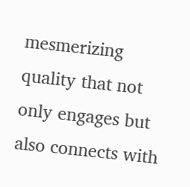mesmerizing quality that not only engages but also connects with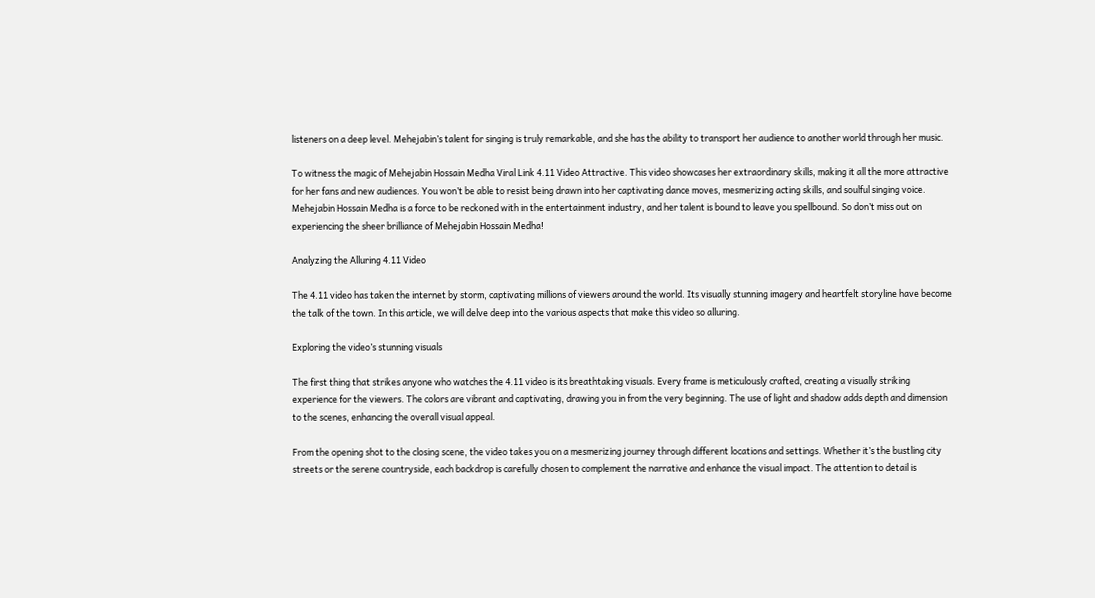listeners on a deep level. Mehejabin’s talent for singing is truly remarkable, and she has the ability to transport her audience to another world through her music.

To witness the magic of Mehejabin Hossain Medha Viral Link 4.11 Video Attractive. This video showcases her extraordinary skills, making it all the more attractive for her fans and new audiences. You won’t be able to resist being drawn into her captivating dance moves, mesmerizing acting skills, and soulful singing voice. Mehejabin Hossain Medha is a force to be reckoned with in the entertainment industry, and her talent is bound to leave you spellbound. So don’t miss out on experiencing the sheer brilliance of Mehejabin Hossain Medha!

Analyzing the Alluring 4.11 Video

The 4.11 video has taken the internet by storm, captivating millions of viewers around the world. Its visually stunning imagery and heartfelt storyline have become the talk of the town. In this article, we will delve deep into the various aspects that make this video so alluring.

Exploring the video’s stunning visuals

The first thing that strikes anyone who watches the 4.11 video is its breathtaking visuals. Every frame is meticulously crafted, creating a visually striking experience for the viewers. The colors are vibrant and captivating, drawing you in from the very beginning. The use of light and shadow adds depth and dimension to the scenes, enhancing the overall visual appeal.

From the opening shot to the closing scene, the video takes you on a mesmerizing journey through different locations and settings. Whether it’s the bustling city streets or the serene countryside, each backdrop is carefully chosen to complement the narrative and enhance the visual impact. The attention to detail is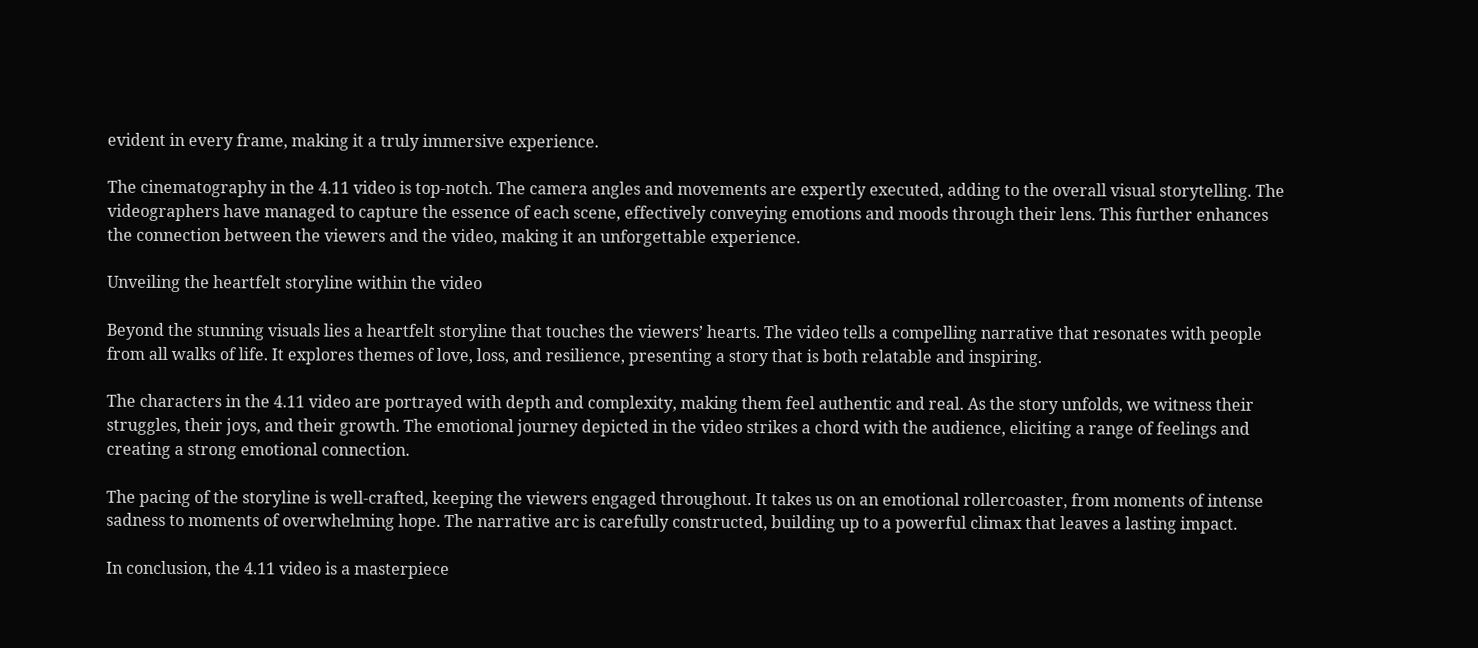evident in every frame, making it a truly immersive experience.

The cinematography in the 4.11 video is top-notch. The camera angles and movements are expertly executed, adding to the overall visual storytelling. The videographers have managed to capture the essence of each scene, effectively conveying emotions and moods through their lens. This further enhances the connection between the viewers and the video, making it an unforgettable experience.

Unveiling the heartfelt storyline within the video

Beyond the stunning visuals lies a heartfelt storyline that touches the viewers’ hearts. The video tells a compelling narrative that resonates with people from all walks of life. It explores themes of love, loss, and resilience, presenting a story that is both relatable and inspiring.

The characters in the 4.11 video are portrayed with depth and complexity, making them feel authentic and real. As the story unfolds, we witness their struggles, their joys, and their growth. The emotional journey depicted in the video strikes a chord with the audience, eliciting a range of feelings and creating a strong emotional connection.

The pacing of the storyline is well-crafted, keeping the viewers engaged throughout. It takes us on an emotional rollercoaster, from moments of intense sadness to moments of overwhelming hope. The narrative arc is carefully constructed, building up to a powerful climax that leaves a lasting impact.

In conclusion, the 4.11 video is a masterpiece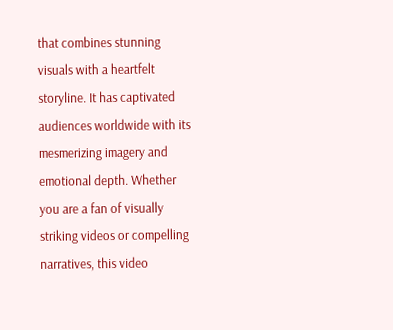that combines stunning visuals with a heartfelt storyline. It has captivated audiences worldwide with its mesmerizing imagery and emotional depth. Whether you are a fan of visually striking videos or compelling narratives, this video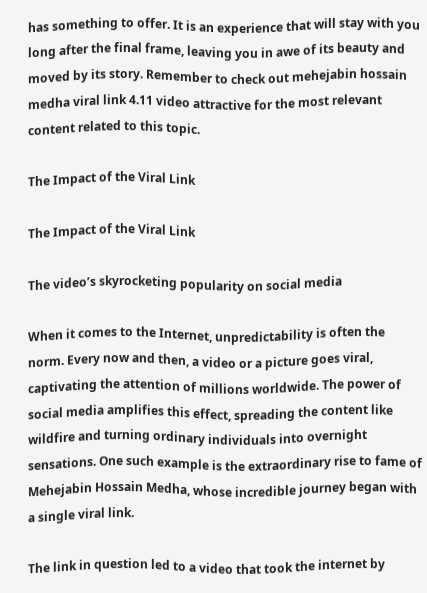has something to offer. It is an experience that will stay with you long after the final frame, leaving you in awe of its beauty and moved by its story. Remember to check out mehejabin hossain medha viral link 4.11 video attractive for the most relevant content related to this topic.

The Impact of the Viral Link

The Impact of the Viral Link

The video’s skyrocketing popularity on social media

When it comes to the Internet, unpredictability is often the norm. Every now and then, a video or a picture goes viral, captivating the attention of millions worldwide. The power of social media amplifies this effect, spreading the content like wildfire and turning ordinary individuals into overnight sensations. One such example is the extraordinary rise to fame of Mehejabin Hossain Medha, whose incredible journey began with a single viral link.

The link in question led to a video that took the internet by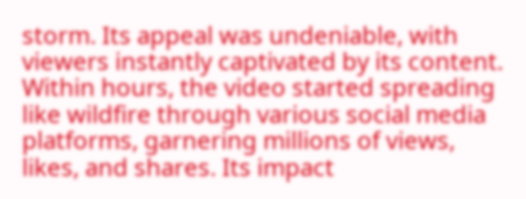storm. Its appeal was undeniable, with viewers instantly captivated by its content. Within hours, the video started spreading like wildfire through various social media platforms, garnering millions of views, likes, and shares. Its impact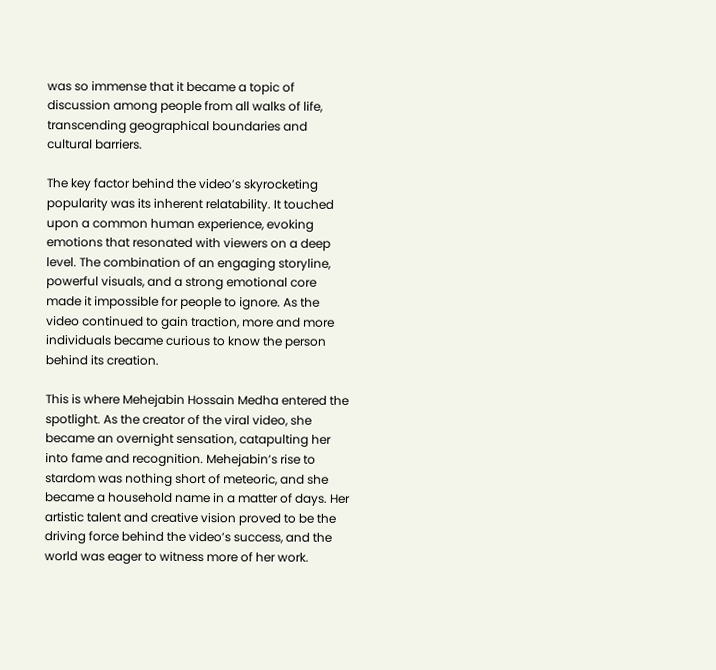was so immense that it became a topic of discussion among people from all walks of life, transcending geographical boundaries and cultural barriers.

The key factor behind the video’s skyrocketing popularity was its inherent relatability. It touched upon a common human experience, evoking emotions that resonated with viewers on a deep level. The combination of an engaging storyline, powerful visuals, and a strong emotional core made it impossible for people to ignore. As the video continued to gain traction, more and more individuals became curious to know the person behind its creation.

This is where Mehejabin Hossain Medha entered the spotlight. As the creator of the viral video, she became an overnight sensation, catapulting her into fame and recognition. Mehejabin’s rise to stardom was nothing short of meteoric, and she became a household name in a matter of days. Her artistic talent and creative vision proved to be the driving force behind the video’s success, and the world was eager to witness more of her work.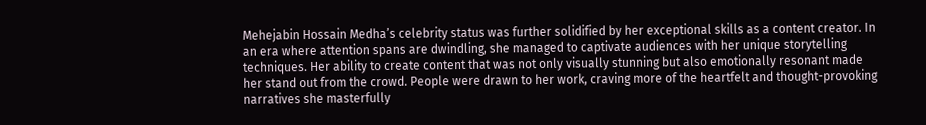Mehejabin Hossain Medha’s celebrity status was further solidified by her exceptional skills as a content creator. In an era where attention spans are dwindling, she managed to captivate audiences with her unique storytelling techniques. Her ability to create content that was not only visually stunning but also emotionally resonant made her stand out from the crowd. People were drawn to her work, craving more of the heartfelt and thought-provoking narratives she masterfully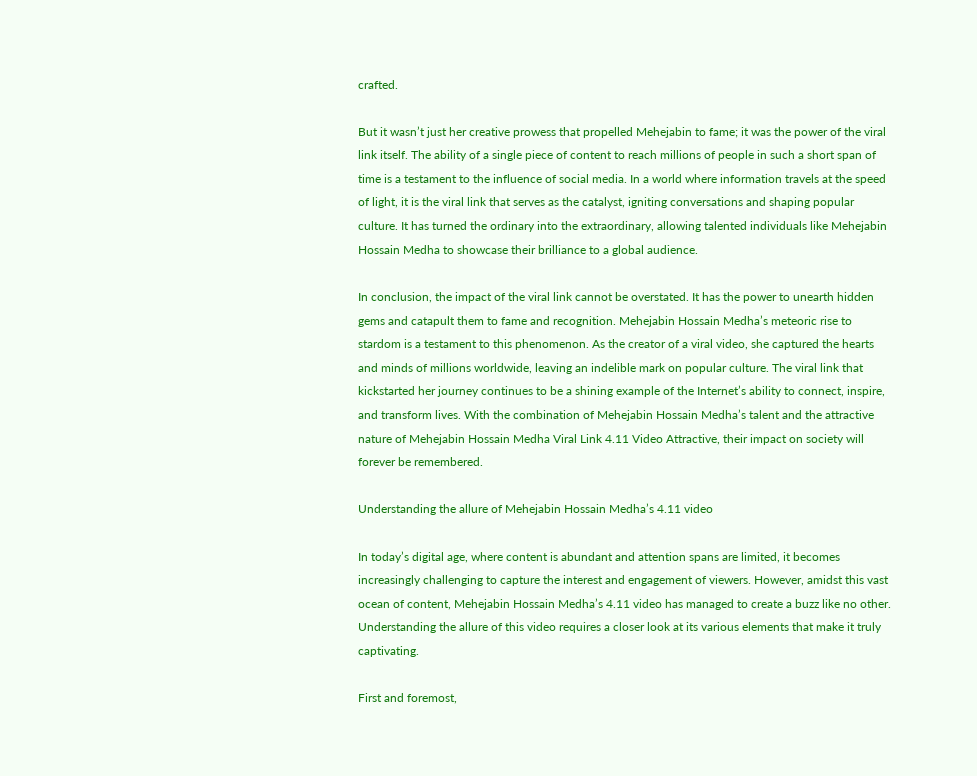crafted.

But it wasn’t just her creative prowess that propelled Mehejabin to fame; it was the power of the viral link itself. The ability of a single piece of content to reach millions of people in such a short span of time is a testament to the influence of social media. In a world where information travels at the speed of light, it is the viral link that serves as the catalyst, igniting conversations and shaping popular culture. It has turned the ordinary into the extraordinary, allowing talented individuals like Mehejabin Hossain Medha to showcase their brilliance to a global audience.

In conclusion, the impact of the viral link cannot be overstated. It has the power to unearth hidden gems and catapult them to fame and recognition. Mehejabin Hossain Medha’s meteoric rise to stardom is a testament to this phenomenon. As the creator of a viral video, she captured the hearts and minds of millions worldwide, leaving an indelible mark on popular culture. The viral link that kickstarted her journey continues to be a shining example of the Internet’s ability to connect, inspire, and transform lives. With the combination of Mehejabin Hossain Medha’s talent and the attractive nature of Mehejabin Hossain Medha Viral Link 4.11 Video Attractive, their impact on society will forever be remembered.

Understanding the allure of Mehejabin Hossain Medha’s 4.11 video

In today’s digital age, where content is abundant and attention spans are limited, it becomes increasingly challenging to capture the interest and engagement of viewers. However, amidst this vast ocean of content, Mehejabin Hossain Medha’s 4.11 video has managed to create a buzz like no other. Understanding the allure of this video requires a closer look at its various elements that make it truly captivating.

First and foremost,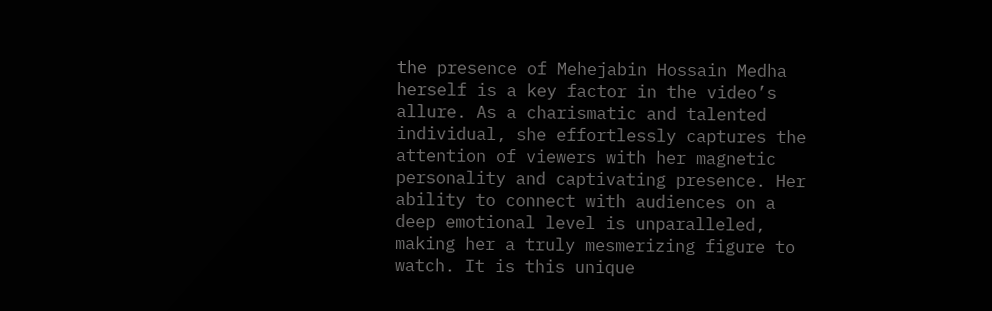the presence of Mehejabin Hossain Medha herself is a key factor in the video’s allure. As a charismatic and talented individual, she effortlessly captures the attention of viewers with her magnetic personality and captivating presence. Her ability to connect with audiences on a deep emotional level is unparalleled, making her a truly mesmerizing figure to watch. It is this unique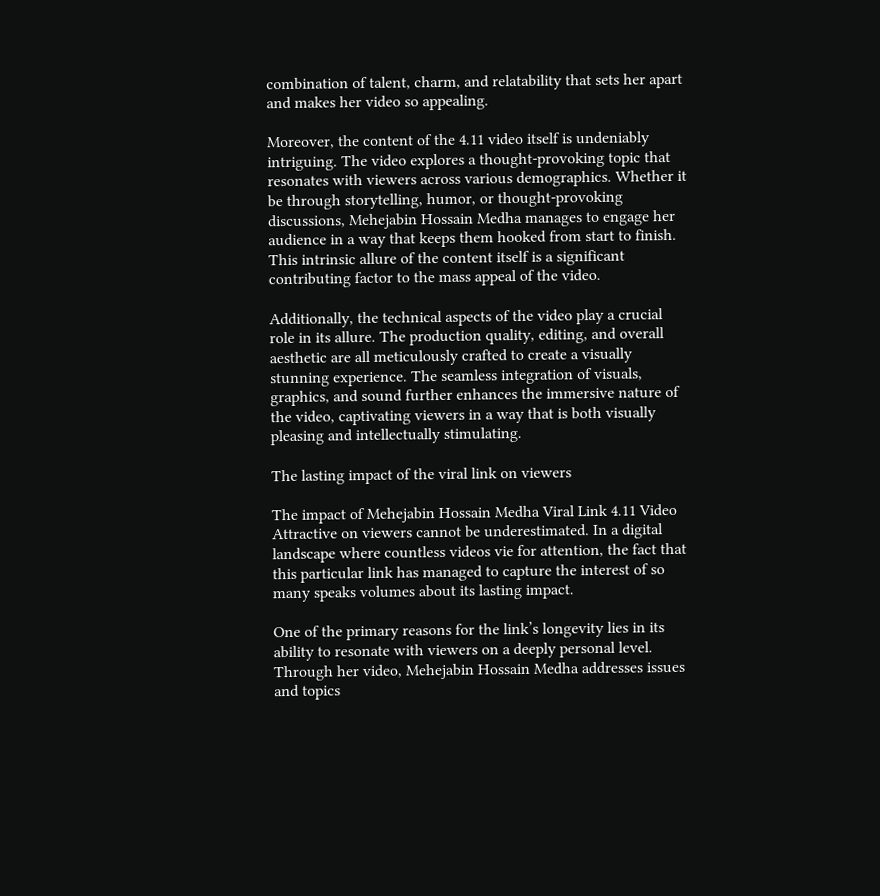combination of talent, charm, and relatability that sets her apart and makes her video so appealing.

Moreover, the content of the 4.11 video itself is undeniably intriguing. The video explores a thought-provoking topic that resonates with viewers across various demographics. Whether it be through storytelling, humor, or thought-provoking discussions, Mehejabin Hossain Medha manages to engage her audience in a way that keeps them hooked from start to finish. This intrinsic allure of the content itself is a significant contributing factor to the mass appeal of the video.

Additionally, the technical aspects of the video play a crucial role in its allure. The production quality, editing, and overall aesthetic are all meticulously crafted to create a visually stunning experience. The seamless integration of visuals, graphics, and sound further enhances the immersive nature of the video, captivating viewers in a way that is both visually pleasing and intellectually stimulating.

The lasting impact of the viral link on viewers

The impact of Mehejabin Hossain Medha Viral Link 4.11 Video Attractive on viewers cannot be underestimated. In a digital landscape where countless videos vie for attention, the fact that this particular link has managed to capture the interest of so many speaks volumes about its lasting impact.

One of the primary reasons for the link’s longevity lies in its ability to resonate with viewers on a deeply personal level. Through her video, Mehejabin Hossain Medha addresses issues and topics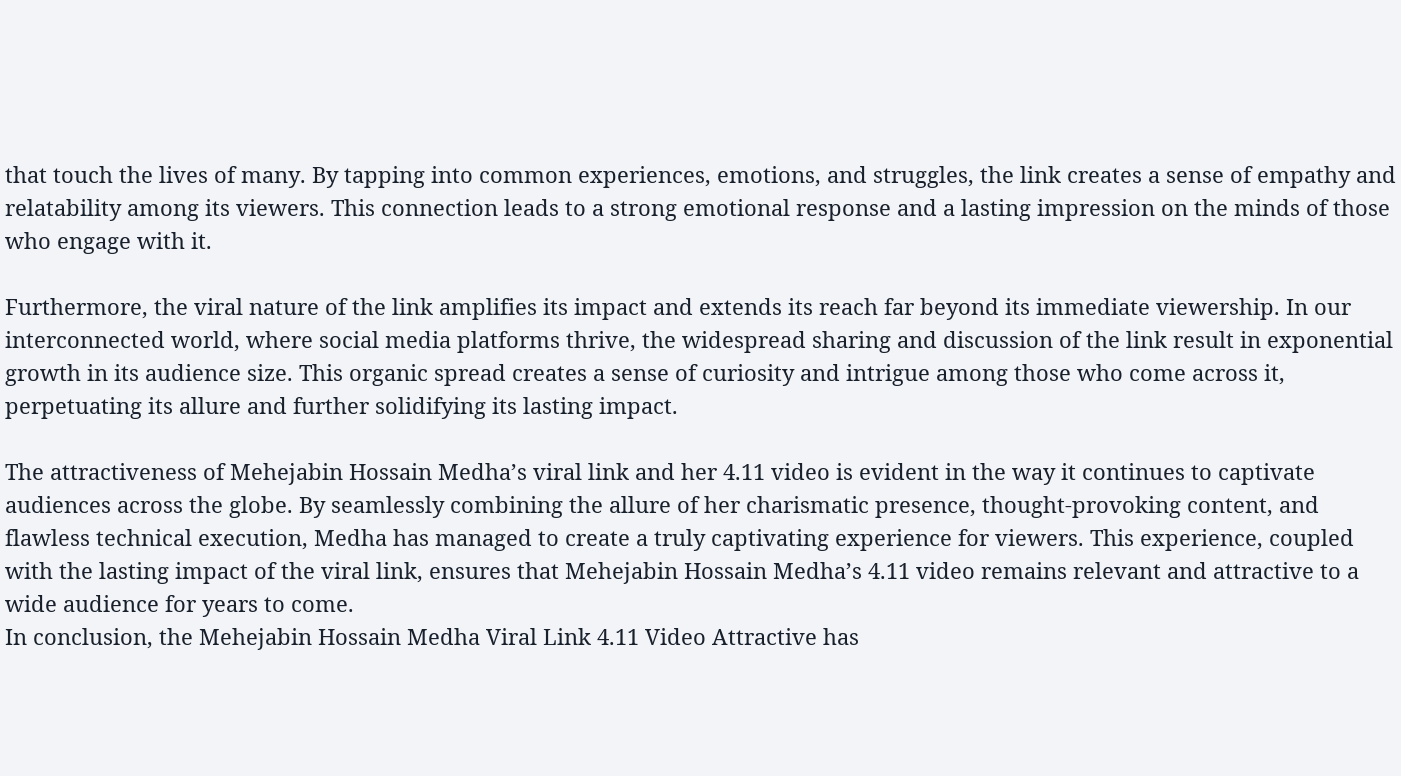that touch the lives of many. By tapping into common experiences, emotions, and struggles, the link creates a sense of empathy and relatability among its viewers. This connection leads to a strong emotional response and a lasting impression on the minds of those who engage with it.

Furthermore, the viral nature of the link amplifies its impact and extends its reach far beyond its immediate viewership. In our interconnected world, where social media platforms thrive, the widespread sharing and discussion of the link result in exponential growth in its audience size. This organic spread creates a sense of curiosity and intrigue among those who come across it, perpetuating its allure and further solidifying its lasting impact.

The attractiveness of Mehejabin Hossain Medha’s viral link and her 4.11 video is evident in the way it continues to captivate audiences across the globe. By seamlessly combining the allure of her charismatic presence, thought-provoking content, and flawless technical execution, Medha has managed to create a truly captivating experience for viewers. This experience, coupled with the lasting impact of the viral link, ensures that Mehejabin Hossain Medha’s 4.11 video remains relevant and attractive to a wide audience for years to come.
In conclusion, the Mehejabin Hossain Medha Viral Link 4.11 Video Attractive has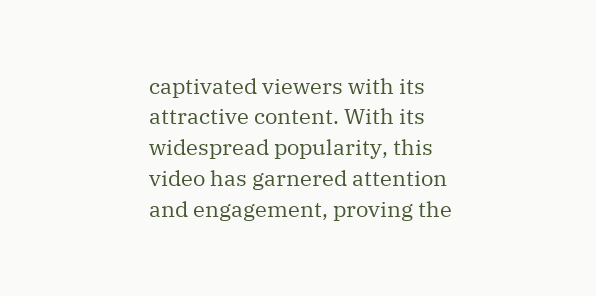captivated viewers with its attractive content. With its widespread popularity, this video has garnered attention and engagement, proving the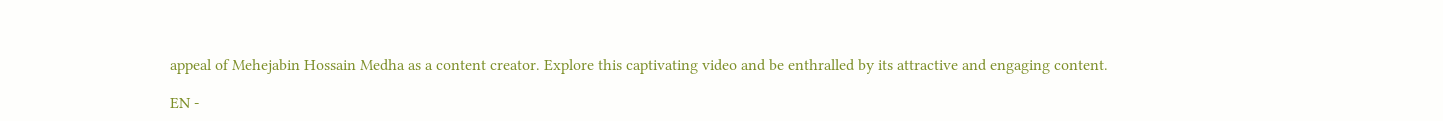appeal of Mehejabin Hossain Medha as a content creator. Explore this captivating video and be enthralled by its attractive and engaging content.

EN -